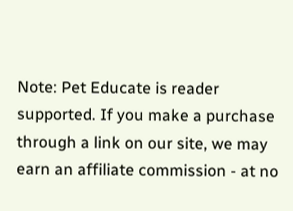Note: Pet Educate is reader supported. If you make a purchase through a link on our site, we may earn an affiliate commission - at no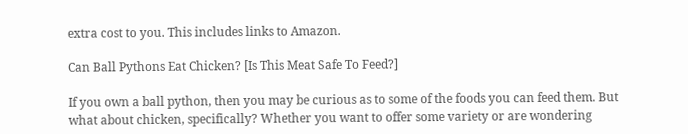extra cost to you. This includes links to Amazon.

Can Ball Pythons Eat Chicken? [Is This Meat Safe To Feed?]

If you own a ball python, then you may be curious as to some of the foods you can feed them. But what about chicken, specifically? Whether you want to offer some variety or are wondering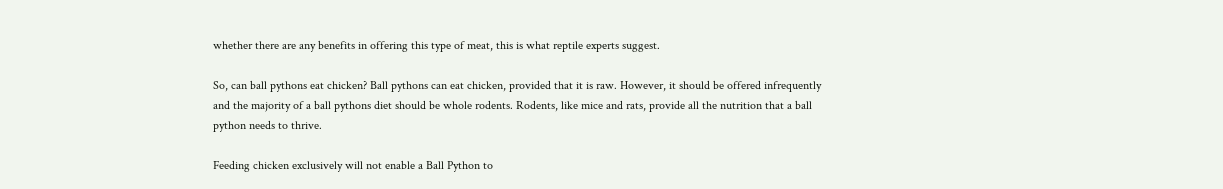whether there are any benefits in offering this type of meat, this is what reptile experts suggest.

So, can ball pythons eat chicken? Ball pythons can eat chicken, provided that it is raw. However, it should be offered infrequently and the majority of a ball pythons diet should be whole rodents. Rodents, like mice and rats, provide all the nutrition that a ball python needs to thrive.

Feeding chicken exclusively will not enable a Ball Python to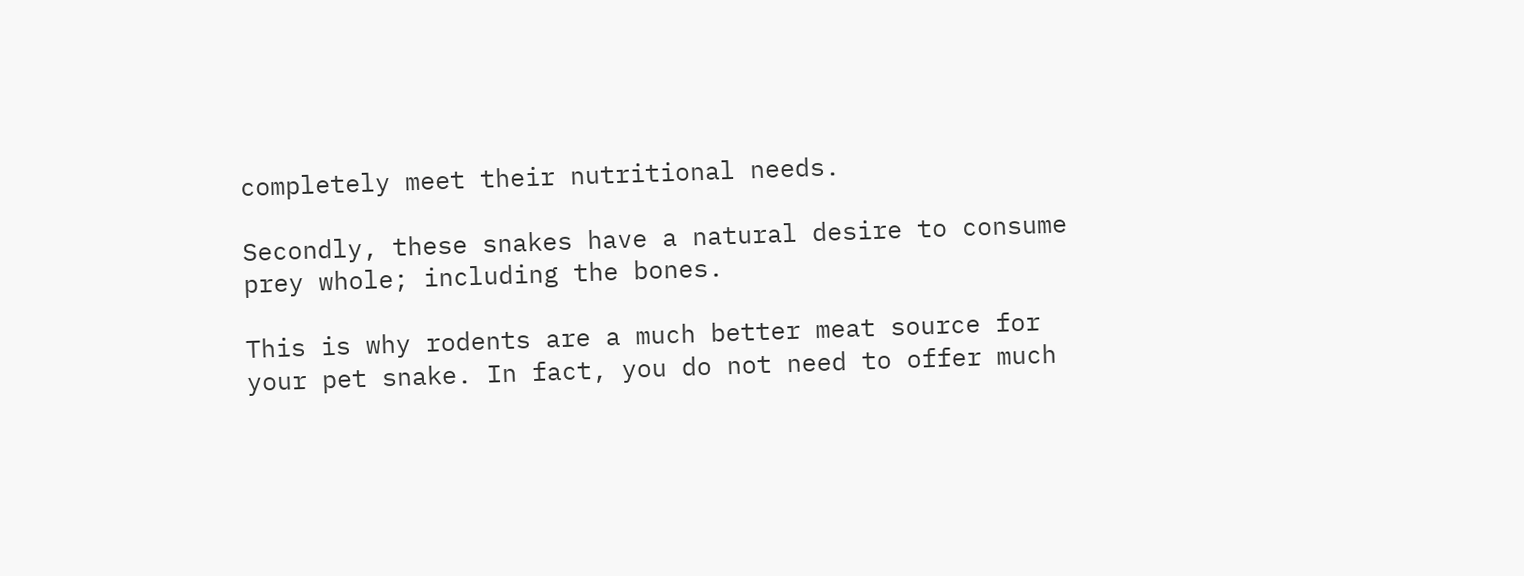completely meet their nutritional needs.

Secondly, these snakes have a natural desire to consume prey whole; including the bones.

This is why rodents are a much better meat source for your pet snake. In fact, you do not need to offer much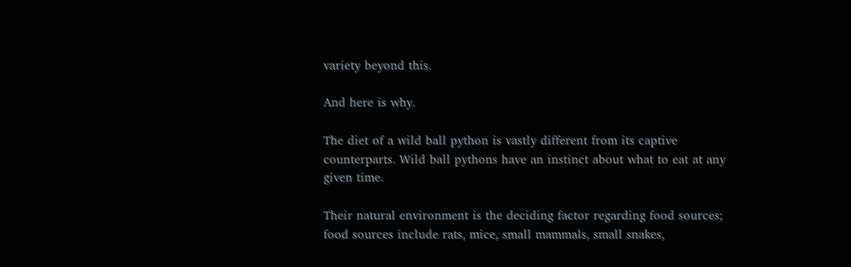variety beyond this.

And here is why.

The diet of a wild ball python is vastly different from its captive counterparts. Wild ball pythons have an instinct about what to eat at any given time.

Their natural environment is the deciding factor regarding food sources; food sources include rats, mice, small mammals, small snakes,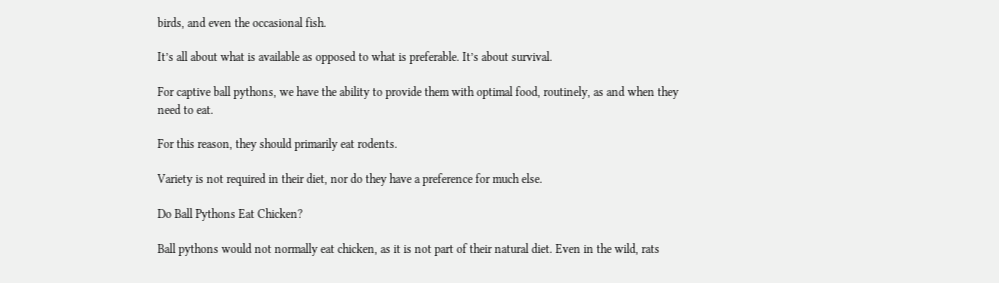birds, and even the occasional fish.

It’s all about what is available as opposed to what is preferable. It’s about survival.

For captive ball pythons, we have the ability to provide them with optimal food, routinely, as and when they need to eat.

For this reason, they should primarily eat rodents.

Variety is not required in their diet, nor do they have a preference for much else.

Do Ball Pythons Eat Chicken?

Ball pythons would not normally eat chicken, as it is not part of their natural diet. Even in the wild, rats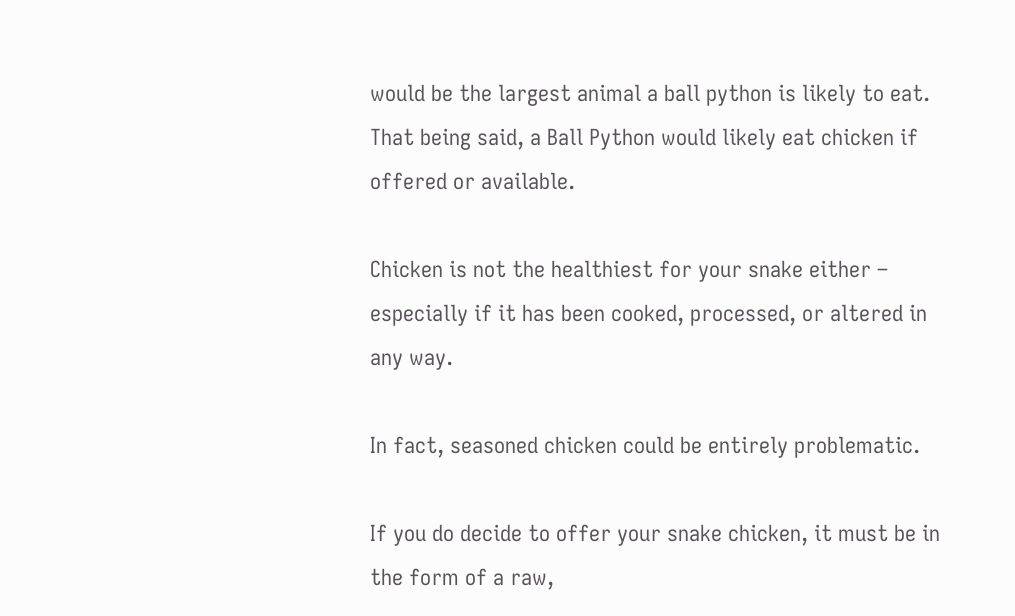would be the largest animal a ball python is likely to eat. That being said, a Ball Python would likely eat chicken if offered or available.

Chicken is not the healthiest for your snake either – especially if it has been cooked, processed, or altered in any way.

In fact, seasoned chicken could be entirely problematic.

If you do decide to offer your snake chicken, it must be in the form of a raw,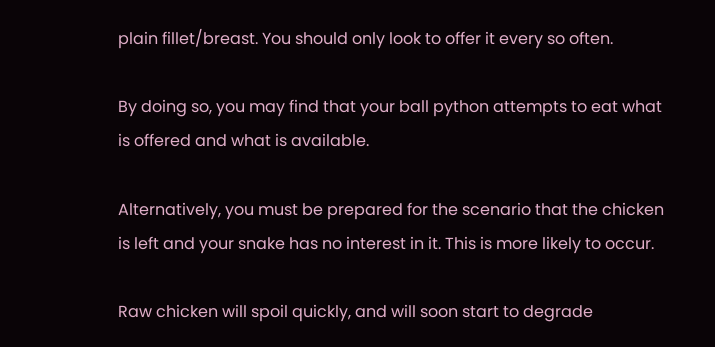plain fillet/breast. You should only look to offer it every so often.

By doing so, you may find that your ball python attempts to eat what is offered and what is available.

Alternatively, you must be prepared for the scenario that the chicken is left and your snake has no interest in it. This is more likely to occur.

Raw chicken will spoil quickly, and will soon start to degrade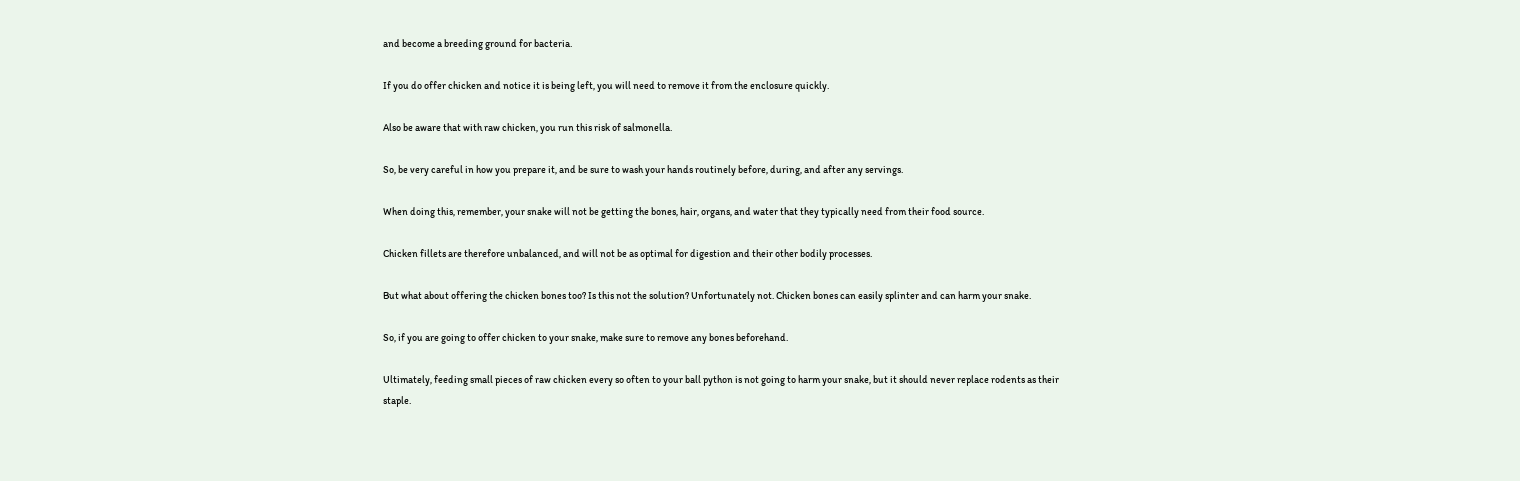and become a breeding ground for bacteria.

If you do offer chicken and notice it is being left, you will need to remove it from the enclosure quickly.

Also be aware that with raw chicken, you run this risk of salmonella.

So, be very careful in how you prepare it, and be sure to wash your hands routinely before, during, and after any servings.

When doing this, remember, your snake will not be getting the bones, hair, organs, and water that they typically need from their food source.

Chicken fillets are therefore unbalanced, and will not be as optimal for digestion and their other bodily processes.

But what about offering the chicken bones too? Is this not the solution? Unfortunately not. Chicken bones can easily splinter and can harm your snake.

So, if you are going to offer chicken to your snake, make sure to remove any bones beforehand.

Ultimately, feeding small pieces of raw chicken every so often to your ball python is not going to harm your snake, but it should never replace rodents as their staple.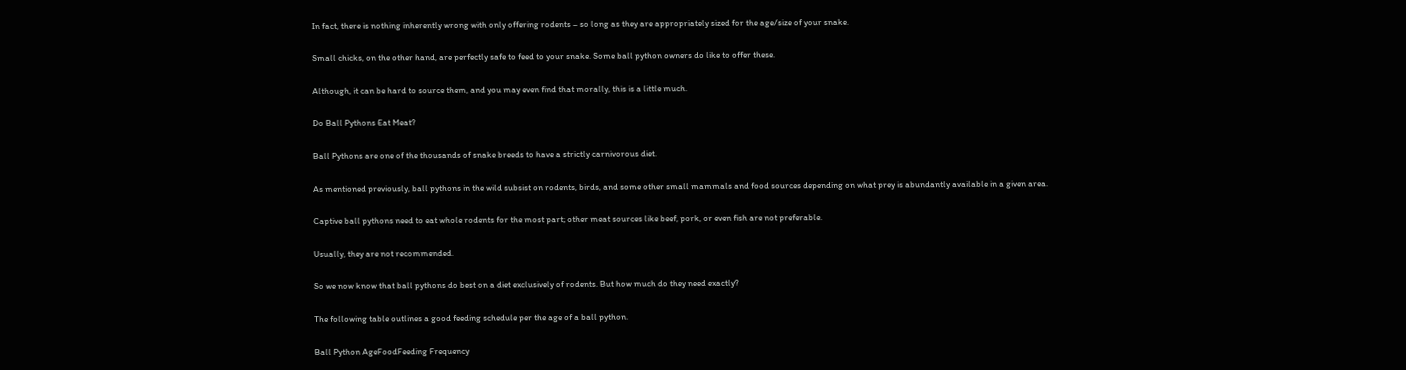In fact, there is nothing inherently wrong with only offering rodents – so long as they are appropriately sized for the age/size of your snake.

Small chicks, on the other hand, are perfectly safe to feed to your snake. Some ball python owners do like to offer these.

Although, it can be hard to source them, and you may even find that morally, this is a little much.

Do Ball Pythons Eat Meat?

Ball Pythons are one of the thousands of snake breeds to have a strictly carnivorous diet.

As mentioned previously, ball pythons in the wild subsist on rodents, birds, and some other small mammals and food sources depending on what prey is abundantly available in a given area.

Captive ball pythons need to eat whole rodents for the most part; other meat sources like beef, pork, or even fish are not preferable.

Usually, they are not recommended.

So we now know that ball pythons do best on a diet exclusively of rodents. But how much do they need exactly?

The following table outlines a good feeding schedule per the age of a ball python.

Ball Python AgeFoodFeeding Frequency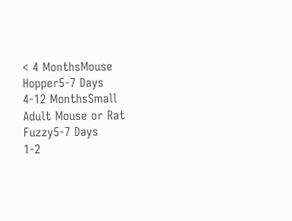< 4 MonthsMouse Hopper5-7 Days
4-12 MonthsSmall Adult Mouse or Rat Fuzzy5-7 Days
1-2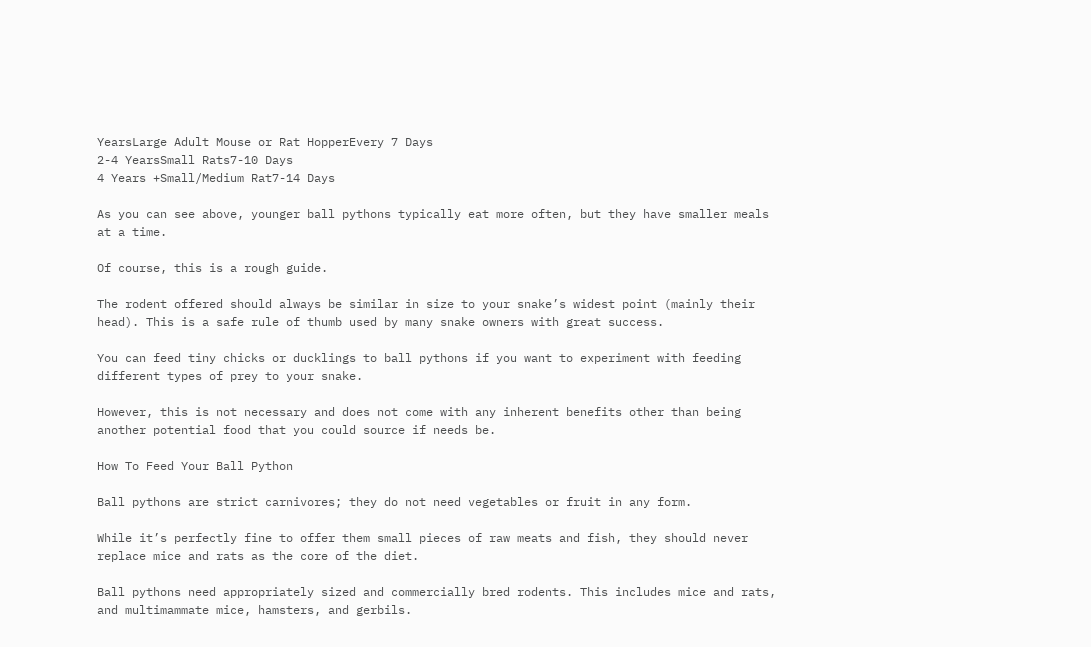YearsLarge Adult Mouse or Rat HopperEvery 7 Days
2-4 YearsSmall Rats7-10 Days
4 Years +Small/Medium Rat7-14 Days

As you can see above, younger ball pythons typically eat more often, but they have smaller meals at a time.

Of course, this is a rough guide.

The rodent offered should always be similar in size to your snake’s widest point (mainly their head). This is a safe rule of thumb used by many snake owners with great success.

You can feed tiny chicks or ducklings to ball pythons if you want to experiment with feeding different types of prey to your snake.

However, this is not necessary and does not come with any inherent benefits other than being another potential food that you could source if needs be.

How To Feed Your Ball Python

Ball pythons are strict carnivores; they do not need vegetables or fruit in any form.

While it’s perfectly fine to offer them small pieces of raw meats and fish, they should never replace mice and rats as the core of the diet.

Ball pythons need appropriately sized and commercially bred rodents. This includes mice and rats, and multimammate mice, hamsters, and gerbils.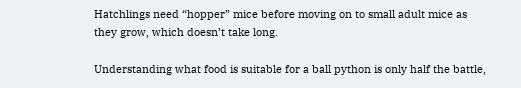Hatchlings need “hopper” mice before moving on to small adult mice as they grow, which doesn’t take long.

Understanding what food is suitable for a ball python is only half the battle,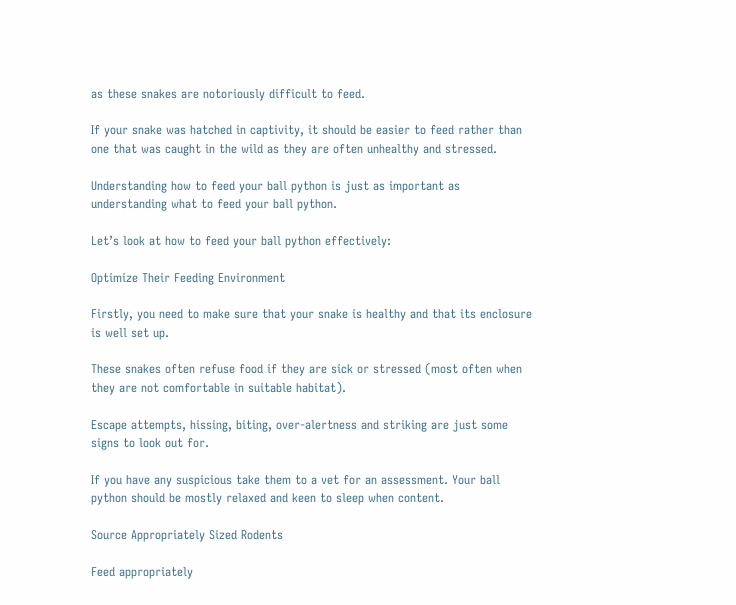as these snakes are notoriously difficult to feed.

If your snake was hatched in captivity, it should be easier to feed rather than one that was caught in the wild as they are often unhealthy and stressed.

Understanding how to feed your ball python is just as important as understanding what to feed your ball python.

Let’s look at how to feed your ball python effectively:

Optimize Their Feeding Environment

Firstly, you need to make sure that your snake is healthy and that its enclosure is well set up.

These snakes often refuse food if they are sick or stressed (most often when they are not comfortable in suitable habitat).

Escape attempts, hissing, biting, over-alertness and striking are just some signs to look out for.

If you have any suspicious take them to a vet for an assessment. Your ball python should be mostly relaxed and keen to sleep when content.

Source Appropriately Sized Rodents

Feed appropriately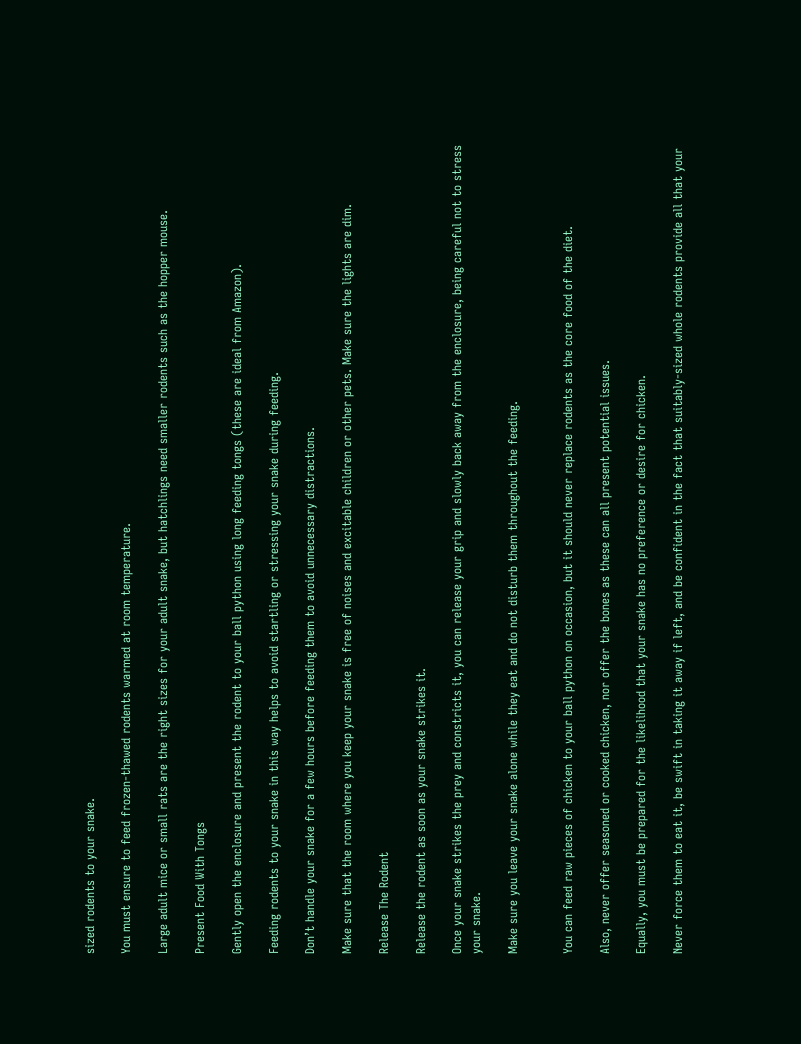sized rodents to your snake.

You must ensure to feed frozen-thawed rodents warmed at room temperature.

Large adult mice or small rats are the right sizes for your adult snake, but hatchlings need smaller rodents such as the hopper mouse.

Present Food With Tongs

Gently open the enclosure and present the rodent to your ball python using long feeding tongs (these are ideal from Amazon).

Feeding rodents to your snake in this way helps to avoid startling or stressing your snake during feeding.

Don’t handle your snake for a few hours before feeding them to avoid unnecessary distractions.

Make sure that the room where you keep your snake is free of noises and excitable children or other pets. Make sure the lights are dim.

Release The Rodent

Release the rodent as soon as your snake strikes it.

Once your snake strikes the prey and constricts it, you can release your grip and slowly back away from the enclosure, being careful not to stress your snake.

Make sure you leave your snake alone while they eat and do not disturb them throughout the feeding.


You can feed raw pieces of chicken to your ball python on occasion, but it should never replace rodents as the core food of the diet.

Also, never offer seasoned or cooked chicken, nor offer the bones as these can all present potential issues.

Equally, you must be prepared for the likelihood that your snake has no preference or desire for chicken.

Never force them to eat it, be swift in taking it away if left, and be confident in the fact that suitably-sized whole rodents provide all that your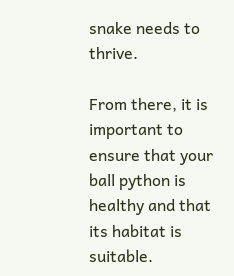snake needs to thrive.

From there, it is important to ensure that your ball python is healthy and that its habitat is suitable.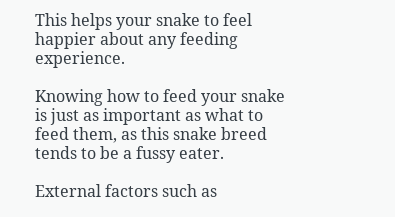This helps your snake to feel happier about any feeding experience.

Knowing how to feed your snake is just as important as what to feed them, as this snake breed tends to be a fussy eater.

External factors such as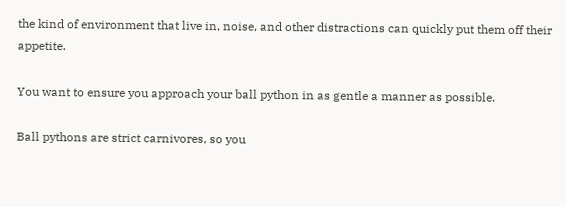the kind of environment that live in, noise, and other distractions can quickly put them off their appetite.

You want to ensure you approach your ball python in as gentle a manner as possible.

Ball pythons are strict carnivores, so you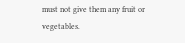must not give them any fruit or vegetables.